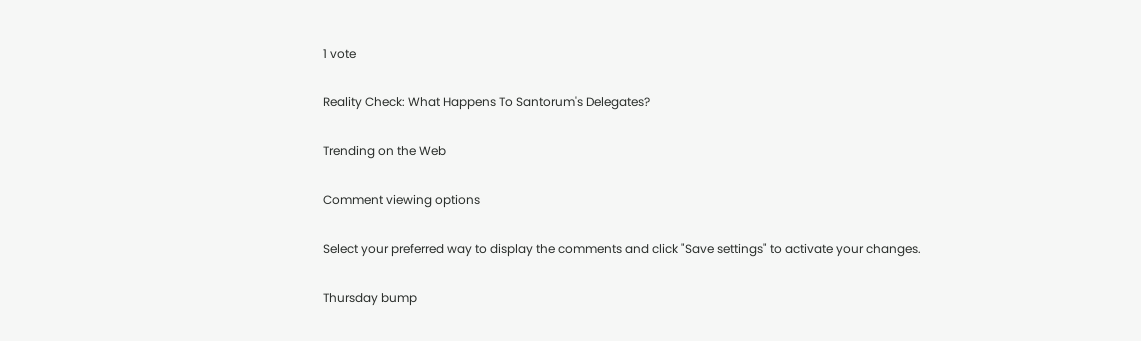1 vote

Reality Check: What Happens To Santorum's Delegates?

Trending on the Web

Comment viewing options

Select your preferred way to display the comments and click "Save settings" to activate your changes.

Thursday bump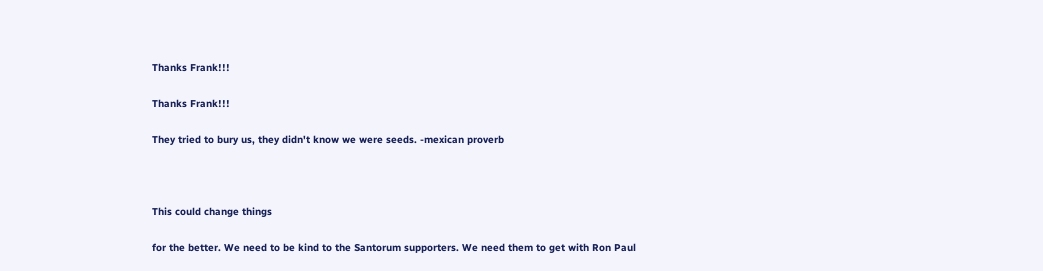Thanks Frank!!!

Thanks Frank!!!

They tried to bury us, they didn't know we were seeds. -mexican proverb



This could change things

for the better. We need to be kind to the Santorum supporters. We need them to get with Ron Paul